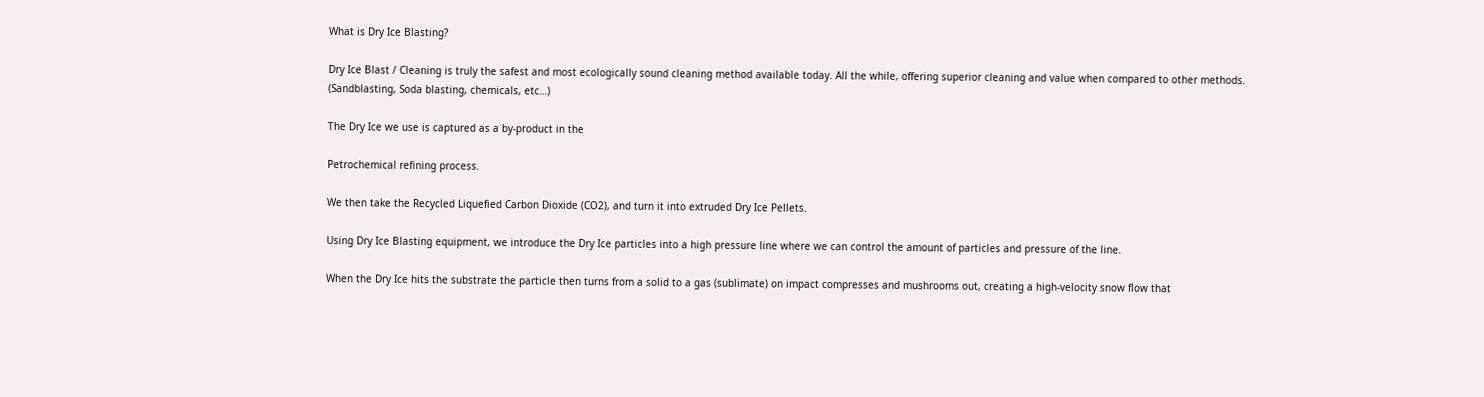What is Dry Ice Blasting?

Dry Ice Blast / Cleaning is truly the safest and most ecologically sound cleaning method available today. All the while, offering superior cleaning and value when compared to other methods. (Sandblasting, Soda blasting, chemicals, etc…)

The Dry Ice we use is captured as a by-product in the

Petrochemical refining process.

We then take the Recycled Liquefied Carbon Dioxide (CO2), and turn it into extruded Dry Ice Pellets.

Using Dry Ice Blasting equipment, we introduce the Dry Ice particles into a high pressure line where we can control the amount of particles and pressure of the line.

When the Dry Ice hits the substrate the particle then turns from a solid to a gas (sublimate) on impact compresses and mushrooms out, creating a high-velocity snow flow that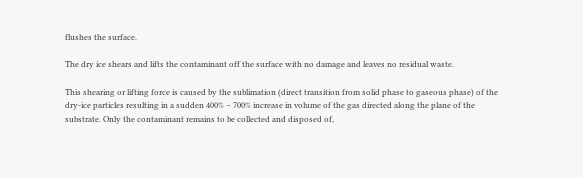flushes the surface.

The dry ice shears and lifts the contaminant off the surface with no damage and leaves no residual waste.

This shearing or lifting force is caused by the sublimation (direct transition from solid phase to gaseous phase) of the dry-ice particles resulting in a sudden 400% – 700% increase in volume of the gas directed along the plane of the substrate. Only the contaminant remains to be collected and disposed of,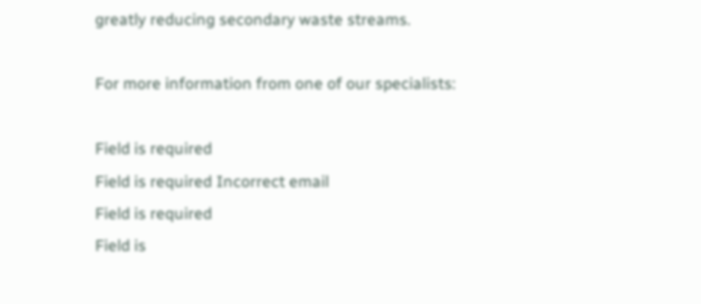greatly reducing secondary waste streams.

For more information from one of our specialists:

Field is required
Field is required Incorrect email
Field is required
Field is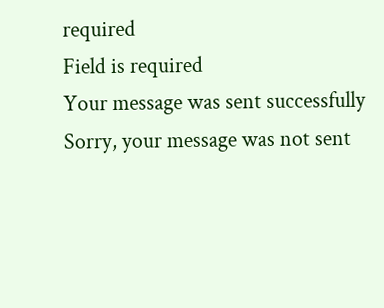required
Field is required
Your message was sent successfully
Sorry, your message was not sent